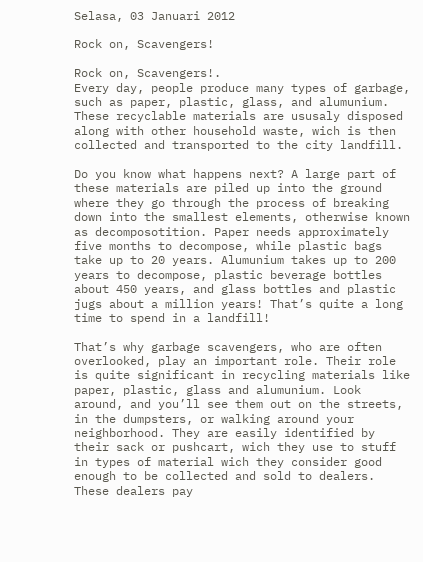Selasa, 03 Januari 2012

Rock on, Scavengers!

Rock on, Scavengers!.
Every day, people produce many types of garbage, such as paper, plastic, glass, and alumunium. These recyclable materials are ususaly disposed along with other household waste, wich is then collected and transported to the city landfill.

Do you know what happens next? A large part of these materials are piled up into the ground where they go through the process of breaking down into the smallest elements, otherwise known as decomposotition. Paper needs approximately five months to decompose, while plastic bags take up to 20 years. Alumunium takes up to 200 years to decompose, plastic beverage bottles about 450 years, and glass bottles and plastic jugs about a million years! That’s quite a long time to spend in a landfill!

That’s why garbage scavengers, who are often overlooked, play an important role. Their role is quite significant in recycling materials like paper, plastic, glass and alumunium. Look around, and you’ll see them out on the streets, in the dumpsters, or walking around your neighborhood. They are easily identified by their sack or pushcart, wich they use to stuff in types of material wich they consider good enough to be collected and sold to dealers. These dealers pay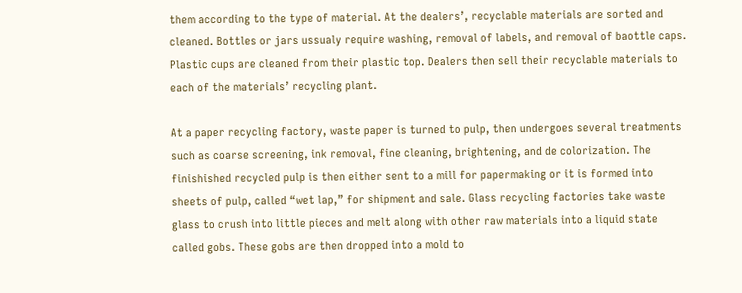them according to the type of material. At the dealers’, recyclable materials are sorted and cleaned. Bottles or jars ussualy require washing, removal of labels, and removal of baottle caps. Plastic cups are cleaned from their plastic top. Dealers then sell their recyclable materials to each of the materials’ recycling plant.

At a paper recycling factory, waste paper is turned to pulp, then undergoes several treatments such as coarse screening, ink removal, fine cleaning, brightening, and de colorization. The finishished recycled pulp is then either sent to a mill for papermaking or it is formed into sheets of pulp, called “wet lap,” for shipment and sale. Glass recycling factories take waste glass to crush into little pieces and melt along with other raw materials into a liquid state called gobs. These gobs are then dropped into a mold to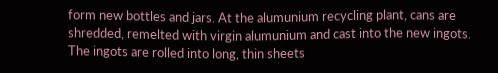form new bottles and jars. At the alumunium recycling plant, cans are shredded, remelted with virgin alumunium and cast into the new ingots. The ingots are rolled into long, thin sheets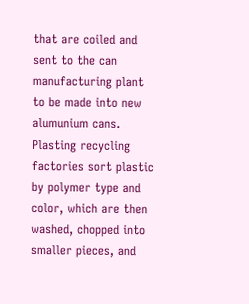that are coiled and sent to the can manufacturing plant to be made into new alumunium cans. Plasting recycling factories sort plastic by polymer type and color, which are then washed, chopped into smaller pieces, and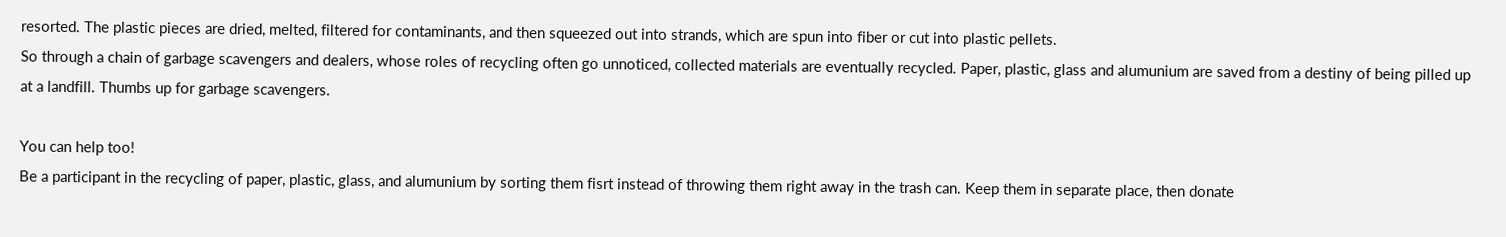resorted. The plastic pieces are dried, melted, filtered for contaminants, and then squeezed out into strands, which are spun into fiber or cut into plastic pellets.
So through a chain of garbage scavengers and dealers, whose roles of recycling often go unnoticed, collected materials are eventually recycled. Paper, plastic, glass and alumunium are saved from a destiny of being pilled up at a landfill. Thumbs up for garbage scavengers.

You can help too!
Be a participant in the recycling of paper, plastic, glass, and alumunium by sorting them fisrt instead of throwing them right away in the trash can. Keep them in separate place, then donate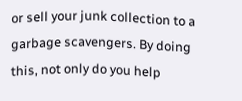or sell your junk collection to a garbage scavengers. By doing this, not only do you help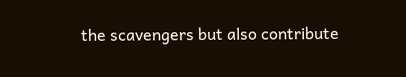the scavengers but also contribute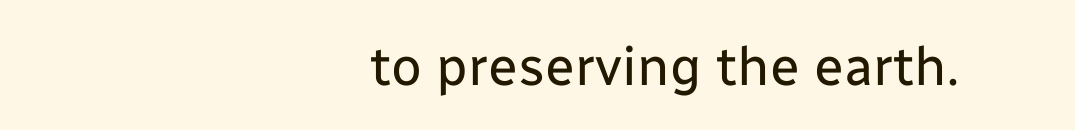to preserving the earth.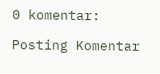0 komentar:

Posting Komentar